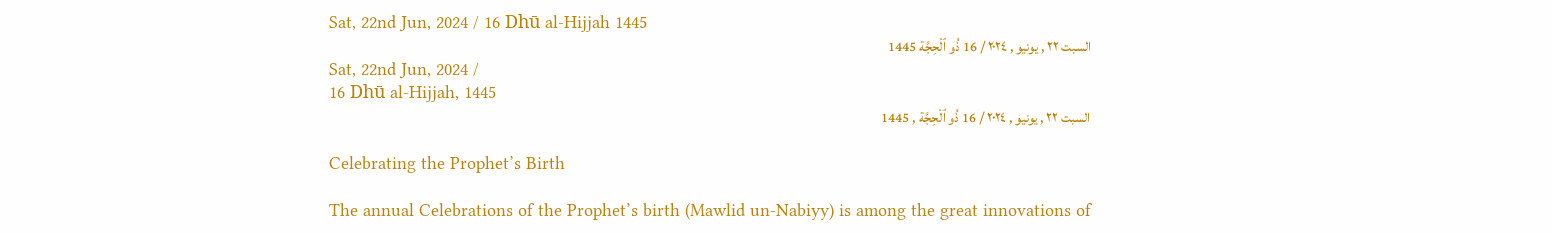Sat, 22nd Jun, 2024 / 16 Dhū al-Hijjah 1445
السبت ٢٢ , يونيو , ٢٠٢٤ / 16 ذُو ٱلْحِجَّة 1445
Sat, 22nd Jun, 2024 /
16 Dhū al-Hijjah, 1445
السبت ٢٢ , يونيو , ٢٠٢٤ / 16 ذُو ٱلْحِجَّة , 1445

Celebrating the Prophet’s Birth

The annual Celebrations of the Prophet’s birth (Mawlid un-Nabiyy) is among the great innovations of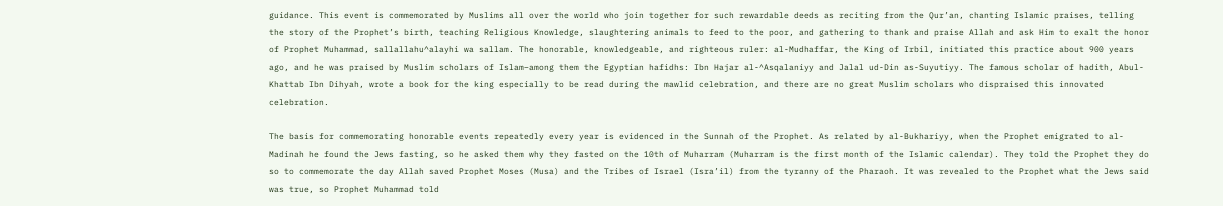guidance. This event is commemorated by Muslims all over the world who join together for such rewardable deeds as reciting from the Qur’an, chanting Islamic praises, telling the story of the Prophet’s birth, teaching Religious Knowledge, slaughtering animals to feed to the poor, and gathering to thank and praise Allah and ask Him to exalt the honor of Prophet Muhammad, sallallahu^alayhi wa sallam. The honorable, knowledgeable, and righteous ruler: al-Mudhaffar, the King of Irbil, initiated this practice about 900 years ago, and he was praised by Muslim scholars of Islam–among them the Egyptian hafidhs: Ibn Hajar al-^Asqalaniyy and Jalal ud-Din as-Suyutiyy. The famous scholar of hadith, Abul-Khattab Ibn Dihyah, wrote a book for the king especially to be read during the mawlid celebration, and there are no great Muslim scholars who dispraised this innovated celebration.

The basis for commemorating honorable events repeatedly every year is evidenced in the Sunnah of the Prophet. As related by al-Bukhariyy, when the Prophet emigrated to al-Madinah he found the Jews fasting, so he asked them why they fasted on the 10th of Muharram (Muharram is the first month of the Islamic calendar). They told the Prophet they do so to commemorate the day Allah saved Prophet Moses (Musa) and the Tribes of Israel (Isra’il) from the tyranny of the Pharaoh. It was revealed to the Prophet what the Jews said was true, so Prophet Muhammad told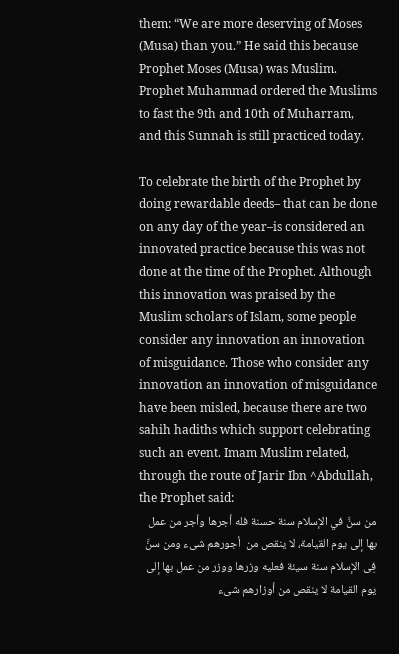them: “We are more deserving of Moses (Musa) than you.” He said this because Prophet Moses (Musa) was Muslim. Prophet Muhammad ordered the Muslims to fast the 9th and 10th of Muharram, and this Sunnah is still practiced today.

To celebrate the birth of the Prophet by doing rewardable deeds– that can be done on any day of the year–is considered an innovated practice because this was not done at the time of the Prophet. Although this innovation was praised by the Muslim scholars of Islam, some people consider any innovation an innovation of misguidance. Those who consider any innovation an innovation of misguidance have been misled, because there are two sahih hadiths which support celebrating such an event. Imam Muslim related, through the route of Jarir Ibn ^Abdullah, the Prophet said:
من سنَّ في الإسلام سنة حسنة فله أجرها وأجر من عمل بها إلى يوم القيامة، لا ينقص من  أجورهم شىء ومن سنَّ فِى الإسلام سنة سيئة فعليه وزرها ووزر من عمل بها إلى يوم القيامة لا ينقص من أوزارهم شىء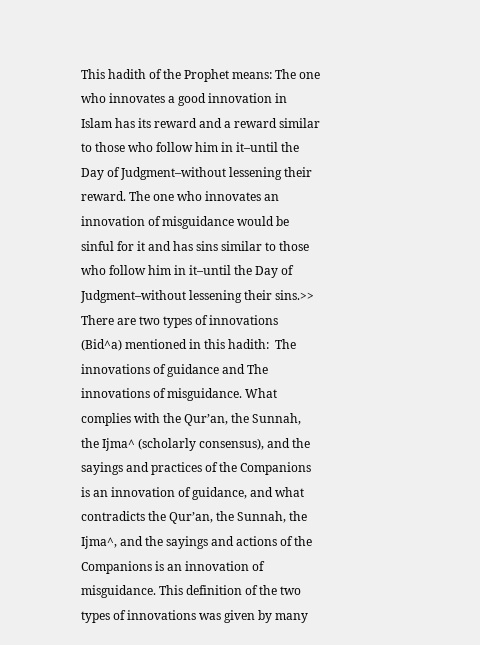This hadith of the Prophet means: The one who innovates a good innovation in Islam has its reward and a reward similar to those who follow him in it–until the Day of Judgment–without lessening their reward. The one who innovates an innovation of misguidance would be sinful for it and has sins similar to those who follow him in it–until the Day of Judgment–without lessening their sins.>> There are two types of innovations (Bid^a) mentioned in this hadith:  The innovations of guidance and The innovations of misguidance. What complies with the Qur’an, the Sunnah, the Ijma^ (scholarly consensus), and the sayings and practices of the Companions is an innovation of guidance, and what contradicts the Qur’an, the Sunnah, the Ijma^, and the sayings and actions of the Companions is an innovation of misguidance. This definition of the two types of innovations was given by many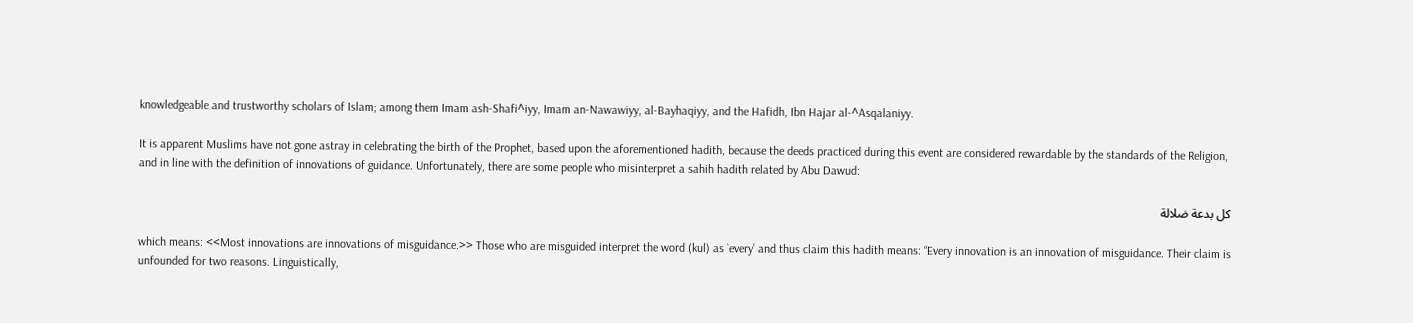knowledgeable and trustworthy scholars of Islam; among them Imam ash-Shafi^iyy, Imam an-Nawawiyy, al-Bayhaqiyy, and the Hafidh, Ibn Hajar al-^Asqalaniyy.

It is apparent Muslims have not gone astray in celebrating the birth of the Prophet, based upon the aforementioned hadith, because the deeds practiced during this event are considered rewardable by the standards of the Religion, and in line with the definition of innovations of guidance. Unfortunately, there are some people who misinterpret a sahih hadith related by Abu Dawud:

كل بدعة ضلالة

which means: <<Most innovations are innovations of misguidance.>> Those who are misguided interpret the word (kul) as `every’ and thus claim this hadith means: “Every innovation is an innovation of misguidance. Their claim is unfounded for two reasons. Linguistically,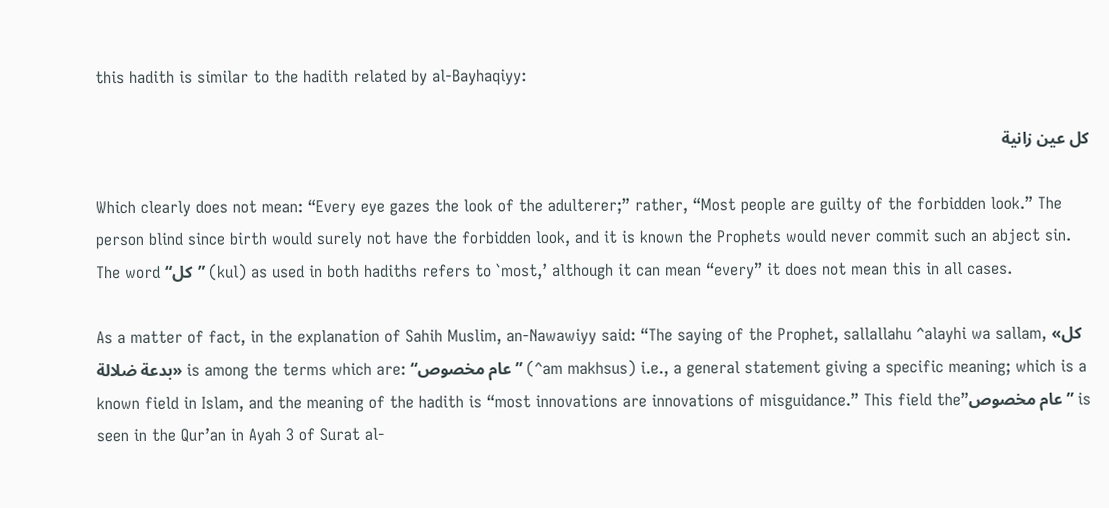this hadith is similar to the hadith related by al-Bayhaqiyy:

كل عين زانية

Which clearly does not mean: “Every eye gazes the look of the adulterer;” rather, “Most people are guilty of the forbidden look.” The person blind since birth would surely not have the forbidden look, and it is known the Prophets would never commit such an abject sin. The word “كل” (kul) as used in both hadiths refers to `most,’ although it can mean “every” it does not mean this in all cases.

As a matter of fact, in the explanation of Sahih Muslim, an-Nawawiyy said: “The saying of the Prophet, sallallahu ^alayhi wa sallam, «كل بدعة ضلالة» is among the terms which are: “عام مخصوص” (^am makhsus) i.e., a general statement giving a specific meaning; which is a known field in Islam, and the meaning of the hadith is “most innovations are innovations of misguidance.” This field the”عام مخصوص” is seen in the Qur’an in Ayah 3 of Surat al-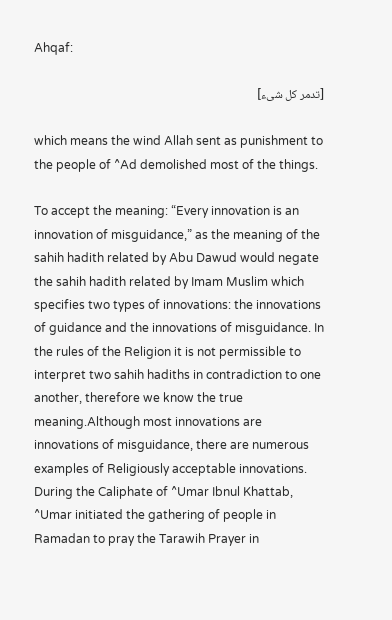Ahqaf:

[تدمر كل شىء]

which means the wind Allah sent as punishment to the people of ^Ad demolished most of the things.

To accept the meaning: “Every innovation is an innovation of misguidance,” as the meaning of the sahih hadith related by Abu Dawud would negate the sahih hadith related by Imam Muslim which specifies two types of innovations: the innovations of guidance and the innovations of misguidance. In the rules of the Religion it is not permissible to interpret two sahih hadiths in contradiction to one another, therefore we know the true meaning.Although most innovations are innovations of misguidance, there are numerous examples of Religiously acceptable innovations. During the Caliphate of ^Umar Ibnul Khattab, ^Umar initiated the gathering of people in Ramadan to pray the Tarawih Prayer in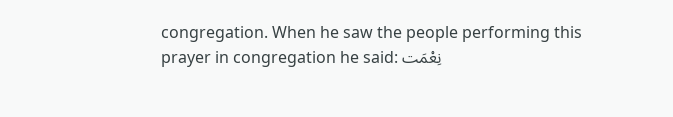congregation. When he saw the people performing this prayer in congregation he said: نِعْمَت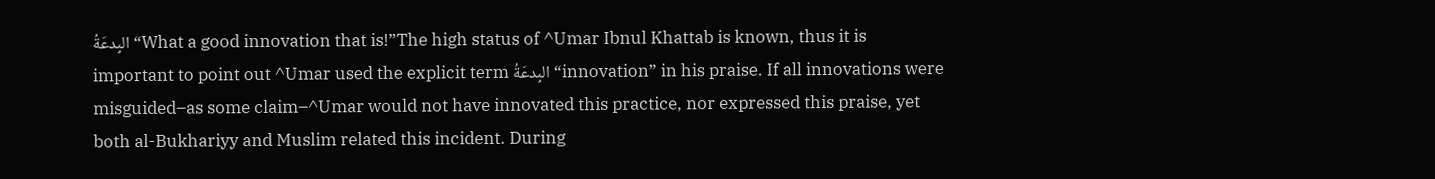البِدعَةُ “What a good innovation that is!”The high status of ^Umar Ibnul Khattab is known, thus it is important to point out ^Umar used the explicit term البِدعَةُ “innovation” in his praise. If all innovations were misguided–as some claim–^Umar would not have innovated this practice, nor expressed this praise, yet both al-Bukhariyy and Muslim related this incident. During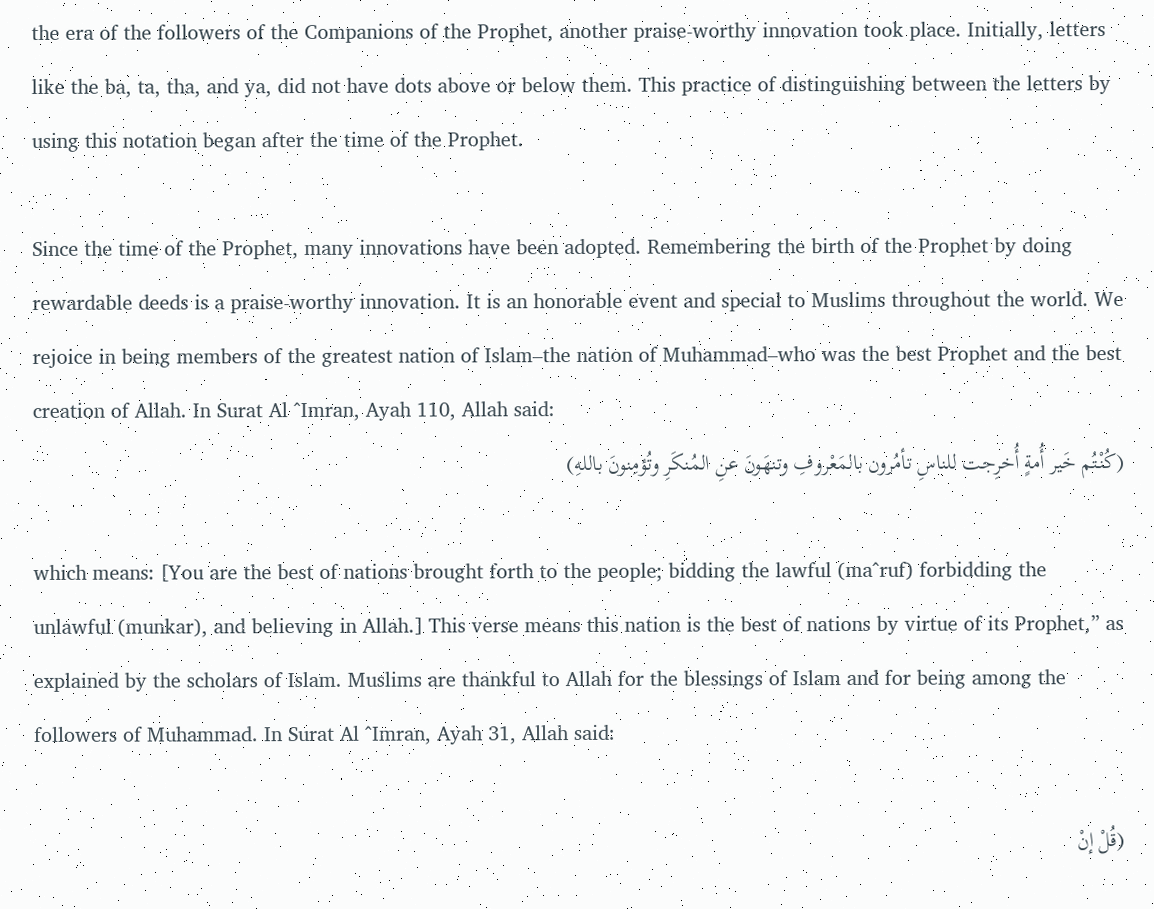the era of the followers of the Companions of the Prophet, another praise-worthy innovation took place. Initially, letters like the ba, ta, tha, and ya, did not have dots above or below them. This practice of distinguishing between the letters by using this notation began after the time of the Prophet.

Since the time of the Prophet, many innovations have been adopted. Remembering the birth of the Prophet by doing rewardable deeds is a praise-worthy innovation. It is an honorable event and special to Muslims throughout the world. We rejoice in being members of the greatest nation of Islam–the nation of Muhammad–who was the best Prophet and the best creation of Allah. In Surat Al ^Imran, Ayah 110, Allah said:
(كُنْتُم خَير أُمةٍ أُخرِجت للناسِ تأمُرون بالمَعْروفِ وتنهَونَ عنِ المُنكَرِ وتُؤمِنونَ باللهِ)

which means: [You are the best of nations brought forth to the people; bidding the lawful (ma^ruf) forbidding the unlawful (munkar), and believing in Allah.] This verse means this nation is the best of nations by virtue of its Prophet,” as explained by the scholars of Islam. Muslims are thankful to Allah for the blessings of Islam and for being among the followers of Muhammad. In Surat Al ^Imran, Ayah 31, Allah said:

(قُلْ إنْ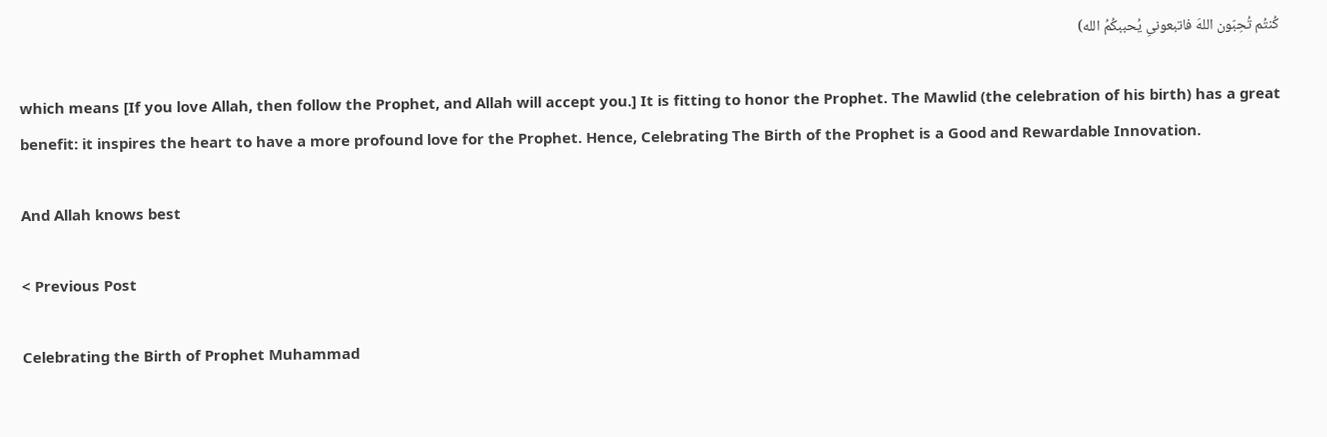كُنتُم تُحِبّون اللهَ فاتبعونىِ يُحببكُمُ الله)

which means [If you love Allah, then follow the Prophet, and Allah will accept you.] It is fitting to honor the Prophet. The Mawlid (the celebration of his birth) has a great benefit: it inspires the heart to have a more profound love for the Prophet. Hence, Celebrating The Birth of the Prophet is a Good and Rewardable Innovation.

And Allah knows best

< Previous Post

Celebrating the Birth of Prophet Muhammad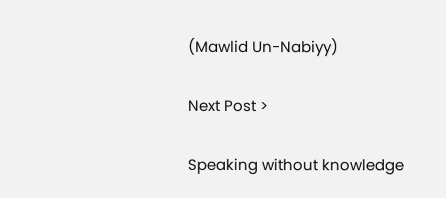(Mawlid Un-Nabiyy)

Next Post >

Speaking without knowledge